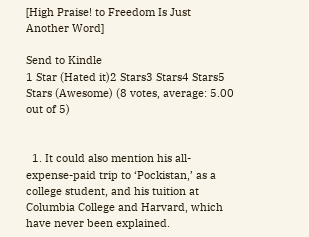[High Praise! to Freedom Is Just Another Word]

Send to Kindle
1 Star (Hated it)2 Stars3 Stars4 Stars5 Stars (Awesome) (8 votes, average: 5.00 out of 5)


  1. It could also mention his all-expense-paid trip to ‘Pockistan,’ as a college student, and his tuition at Columbia College and Harvard, which have never been explained.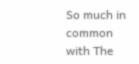So much in common with The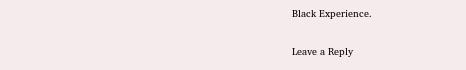Black Experience.

Leave a Reply